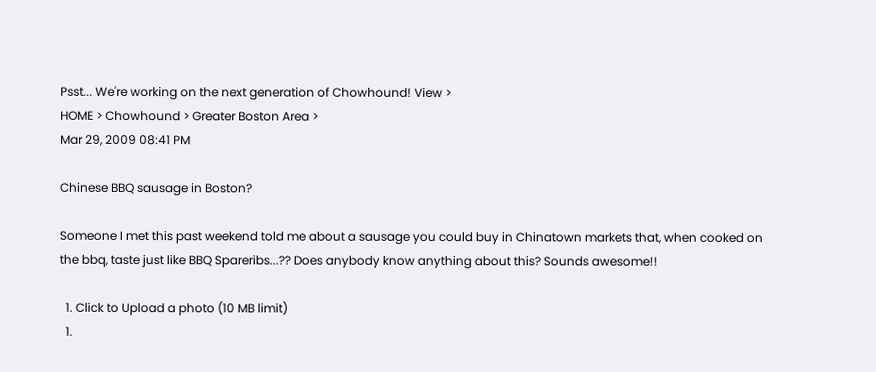Psst... We're working on the next generation of Chowhound! View >
HOME > Chowhound > Greater Boston Area >
Mar 29, 2009 08:41 PM

Chinese BBQ sausage in Boston?

Someone I met this past weekend told me about a sausage you could buy in Chinatown markets that, when cooked on the bbq, taste just like BBQ Spareribs...?? Does anybody know anything about this? Sounds awesome!!

  1. Click to Upload a photo (10 MB limit)
  1.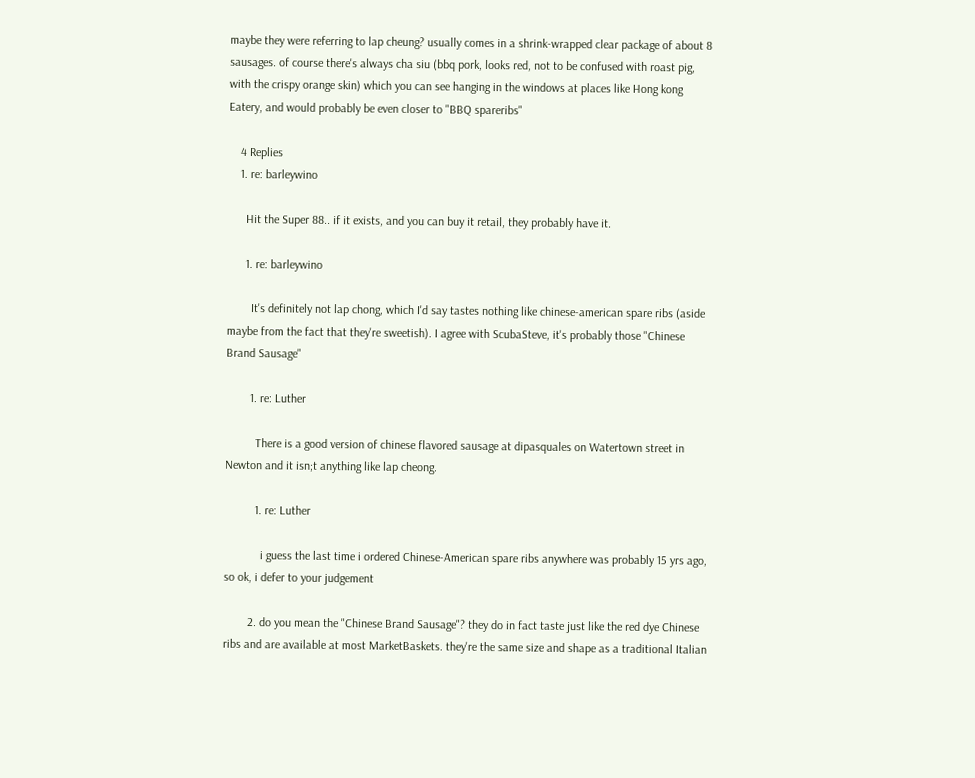maybe they were referring to lap cheung? usually comes in a shrink-wrapped clear package of about 8 sausages. of course there's always cha siu (bbq pork, looks red, not to be confused with roast pig, with the crispy orange skin) which you can see hanging in the windows at places like Hong kong Eatery, and would probably be even closer to "BBQ spareribs"

    4 Replies
    1. re: barleywino

      Hit the Super 88.. if it exists, and you can buy it retail, they probably have it.

      1. re: barleywino

        It's definitely not lap chong, which I'd say tastes nothing like chinese-american spare ribs (aside maybe from the fact that they're sweetish). I agree with ScubaSteve, it's probably those "Chinese Brand Sausage"

        1. re: Luther

          There is a good version of chinese flavored sausage at dipasquales on Watertown street in Newton and it isn;t anything like lap cheong.

          1. re: Luther

            i guess the last time i ordered Chinese-American spare ribs anywhere was probably 15 yrs ago, so ok, i defer to your judgement

        2. do you mean the "Chinese Brand Sausage"? they do in fact taste just like the red dye Chinese ribs and are available at most MarketBaskets. they're the same size and shape as a traditional Italian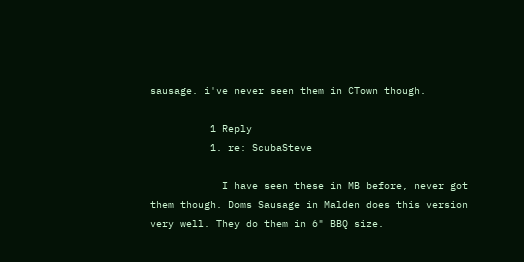sausage. i've never seen them in CTown though.

          1 Reply
          1. re: ScubaSteve

            I have seen these in MB before, never got them though. Doms Sausage in Malden does this version very well. They do them in 6" BBQ size.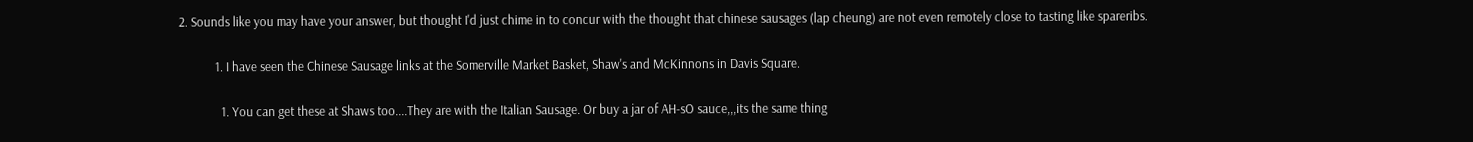2. Sounds like you may have your answer, but thought I'd just chime in to concur with the thought that chinese sausages (lap cheung) are not even remotely close to tasting like spareribs.

            1. I have seen the Chinese Sausage links at the Somerville Market Basket, Shaw's and McKinnons in Davis Square.

              1. You can get these at Shaws too....They are with the Italian Sausage. Or buy a jar of AH-sO sauce,,,its the same thing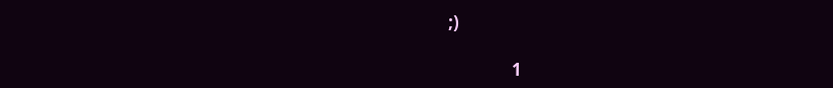;)

                1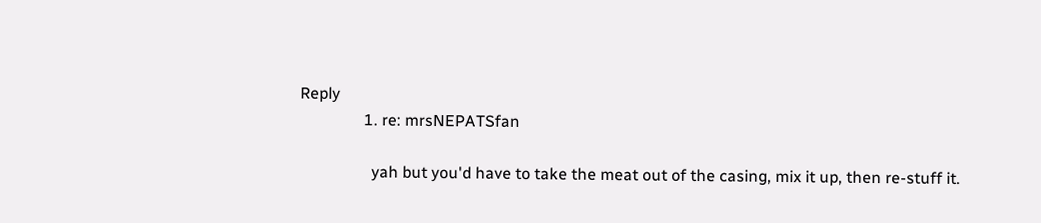Reply
                1. re: mrsNEPATSfan

                  yah but you'd have to take the meat out of the casing, mix it up, then re-stuff it.